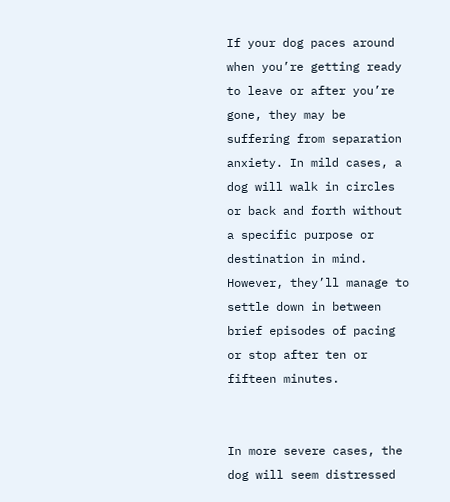If your dog paces around when you’re getting ready to leave or after you’re gone, they may be suffering from separation anxiety. In mild cases, a dog will walk in circles or back and forth without a specific purpose or destination in mind. However, they’ll manage to settle down in between brief episodes of pacing or stop after ten or fifteen minutes.


In more severe cases, the dog will seem distressed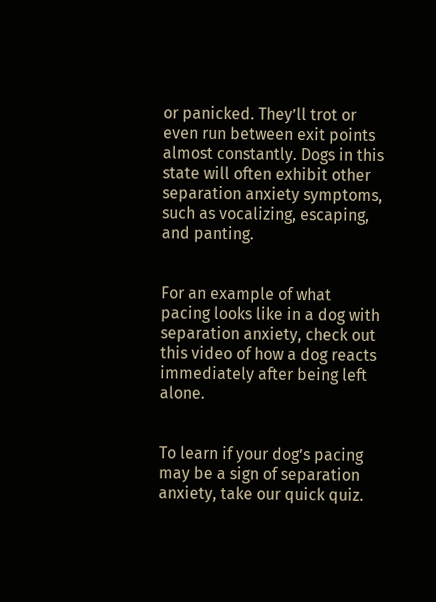or panicked. They’ll trot or even run between exit points almost constantly. Dogs in this state will often exhibit other separation anxiety symptoms, such as vocalizing, escaping, and panting.


For an example of what pacing looks like in a dog with separation anxiety, check out this video of how a dog reacts immediately after being left alone.


To learn if your dog’s pacing may be a sign of separation anxiety, take our quick quiz.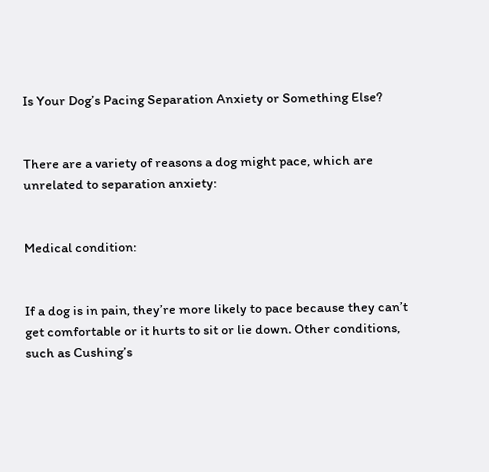Is Your Dog’s Pacing Separation Anxiety or Something Else?


There are a variety of reasons a dog might pace, which are unrelated to separation anxiety:


Medical condition:


If a dog is in pain, they’re more likely to pace because they can’t get comfortable or it hurts to sit or lie down. Other conditions, such as Cushing’s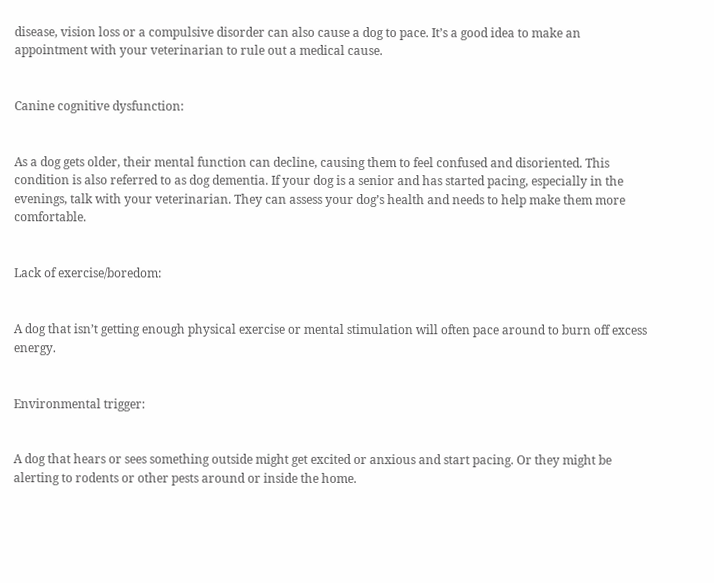disease, vision loss or a compulsive disorder can also cause a dog to pace. It’s a good idea to make an appointment with your veterinarian to rule out a medical cause.


Canine cognitive dysfunction:


As a dog gets older, their mental function can decline, causing them to feel confused and disoriented. This condition is also referred to as dog dementia. If your dog is a senior and has started pacing, especially in the evenings, talk with your veterinarian. They can assess your dog’s health and needs to help make them more comfortable.


Lack of exercise/boredom:


A dog that isn’t getting enough physical exercise or mental stimulation will often pace around to burn off excess energy.


Environmental trigger:


A dog that hears or sees something outside might get excited or anxious and start pacing. Or they might be alerting to rodents or other pests around or inside the home.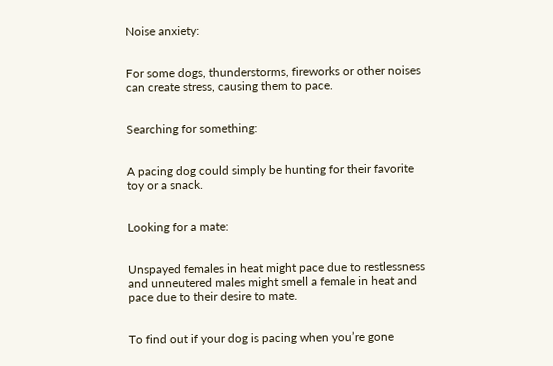Noise anxiety:


For some dogs, thunderstorms, fireworks or other noises can create stress, causing them to pace.


Searching for something:


A pacing dog could simply be hunting for their favorite toy or a snack.


Looking for a mate:


Unspayed females in heat might pace due to restlessness and unneutered males might smell a female in heat and pace due to their desire to mate.


To find out if your dog is pacing when you’re gone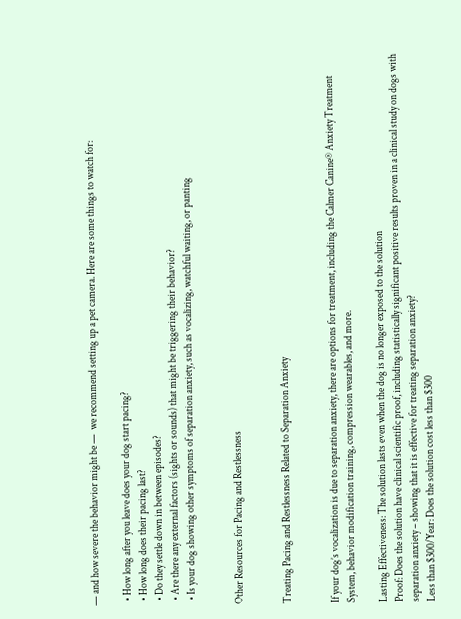— and how severe the behavior might be —  we recommend setting up a pet camera. Here are some things to watch for:

  • How long after you leave does your dog start pacing?
  • How long does their pacing last?
  • Do they settle down in between episodes?
  • Are there any external factors (sights or sounds) that might be triggering their behavior?
  • Is your dog showing other symptoms of separation anxiety, such as vocalizing, watchful waiting, or panting


Other Resources for Pacing and Restlessness


Treating Pacing and Restlessness Related to Separation Anxiety


If your dog’s vocalization is due to separation anxiety, there are options for treatment, including the Calmer Canine® Anxiety Treatment System, behavior modification training, compression wearables, and more.

Lasting Effectiveness: The solution lasts even when the dog is no longer exposed to the solution
Proof: Does the solution have clinical scientific proof, including statistically significant positive results proven in a clinical study on dogs with separation anxiety – showing that it is effective for treating separation anxiety?
Less than $300/Year: Does the solution cost less than $300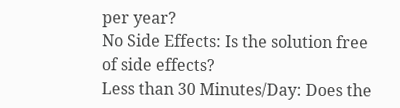per year?
No Side Effects: Is the solution free of side effects?
Less than 30 Minutes/Day: Does the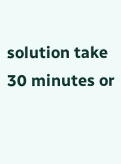solution take 30 minutes or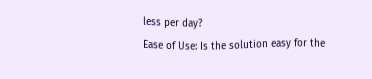less per day?
Ease of Use: Is the solution easy for the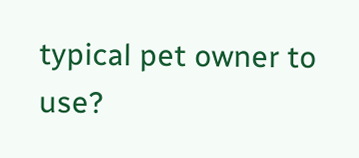typical pet owner to use?